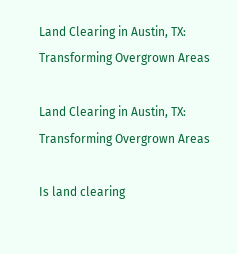Land Clearing in Austin, TX: Transforming Overgrown Areas

Land Clearing in Austin, TX: Transforming Overgrown Areas

Is land clearing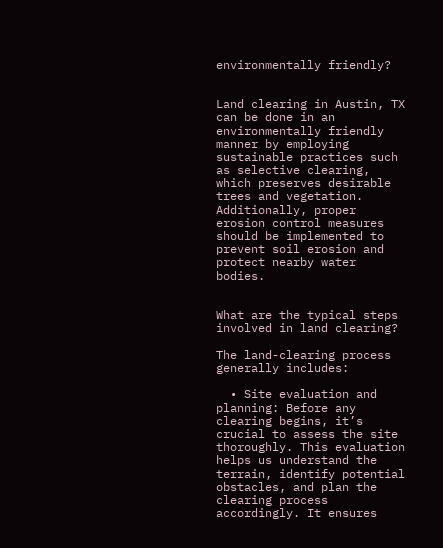environmentally friendly?


Land clearing in Austin, TX can be done in an environmentally friendly manner by employing sustainable practices such as selective clearing, which preserves desirable trees and vegetation. Additionally, proper erosion control measures should be implemented to prevent soil erosion and protect nearby water bodies.


What are the typical steps involved in land clearing?

The land-clearing process generally includes:

  • Site evaluation and planning: Before any clearing begins, it’s crucial to assess the site thoroughly. This evaluation helps us understand the terrain, identify potential obstacles, and plan the clearing process accordingly. It ensures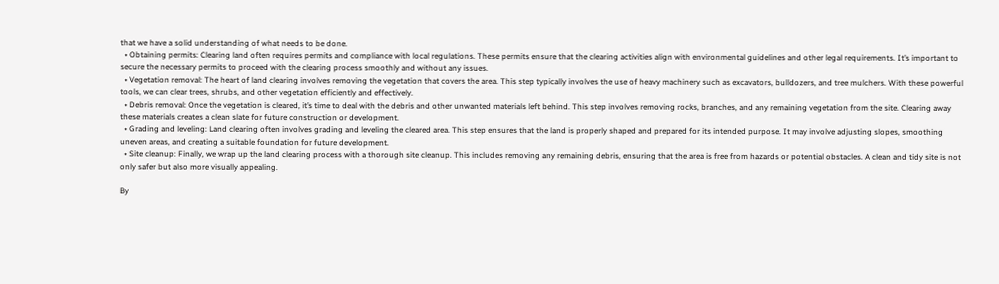that we have a solid understanding of what needs to be done.
  • Obtaining permits: Clearing land often requires permits and compliance with local regulations. These permits ensure that the clearing activities align with environmental guidelines and other legal requirements. It’s important to secure the necessary permits to proceed with the clearing process smoothly and without any issues.
  • Vegetation removal: The heart of land clearing involves removing the vegetation that covers the area. This step typically involves the use of heavy machinery such as excavators, bulldozers, and tree mulchers. With these powerful tools, we can clear trees, shrubs, and other vegetation efficiently and effectively.
  • Debris removal: Once the vegetation is cleared, it’s time to deal with the debris and other unwanted materials left behind. This step involves removing rocks, branches, and any remaining vegetation from the site. Clearing away these materials creates a clean slate for future construction or development.
  • Grading and leveling: Land clearing often involves grading and leveling the cleared area. This step ensures that the land is properly shaped and prepared for its intended purpose. It may involve adjusting slopes, smoothing uneven areas, and creating a suitable foundation for future development.
  • Site cleanup: Finally, we wrap up the land clearing process with a thorough site cleanup. This includes removing any remaining debris, ensuring that the area is free from hazards or potential obstacles. A clean and tidy site is not only safer but also more visually appealing.

By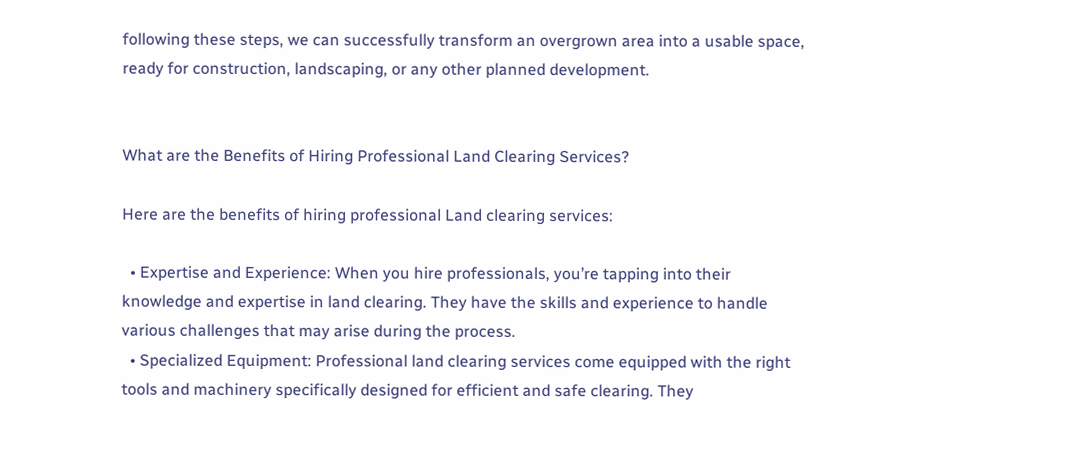following these steps, we can successfully transform an overgrown area into a usable space, ready for construction, landscaping, or any other planned development.


What are the Benefits of Hiring Professional Land Clearing Services?

Here are the benefits of hiring professional Land clearing services:

  • Expertise and Experience: When you hire professionals, you’re tapping into their knowledge and expertise in land clearing. They have the skills and experience to handle various challenges that may arise during the process.
  • Specialized Equipment: Professional land clearing services come equipped with the right tools and machinery specifically designed for efficient and safe clearing. They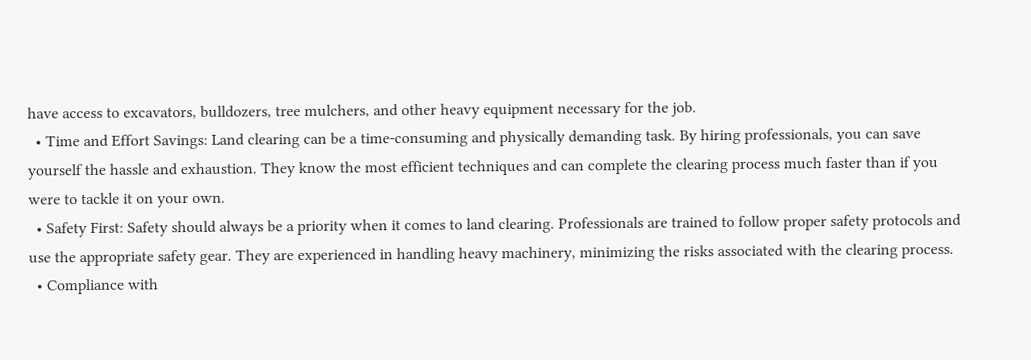have access to excavators, bulldozers, tree mulchers, and other heavy equipment necessary for the job.
  • Time and Effort Savings: Land clearing can be a time-consuming and physically demanding task. By hiring professionals, you can save yourself the hassle and exhaustion. They know the most efficient techniques and can complete the clearing process much faster than if you were to tackle it on your own.
  • Safety First: Safety should always be a priority when it comes to land clearing. Professionals are trained to follow proper safety protocols and use the appropriate safety gear. They are experienced in handling heavy machinery, minimizing the risks associated with the clearing process.
  • Compliance with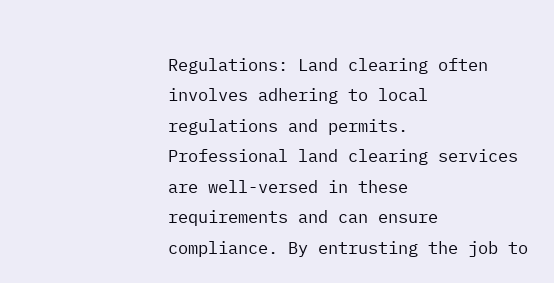Regulations: Land clearing often involves adhering to local regulations and permits. Professional land clearing services are well-versed in these requirements and can ensure compliance. By entrusting the job to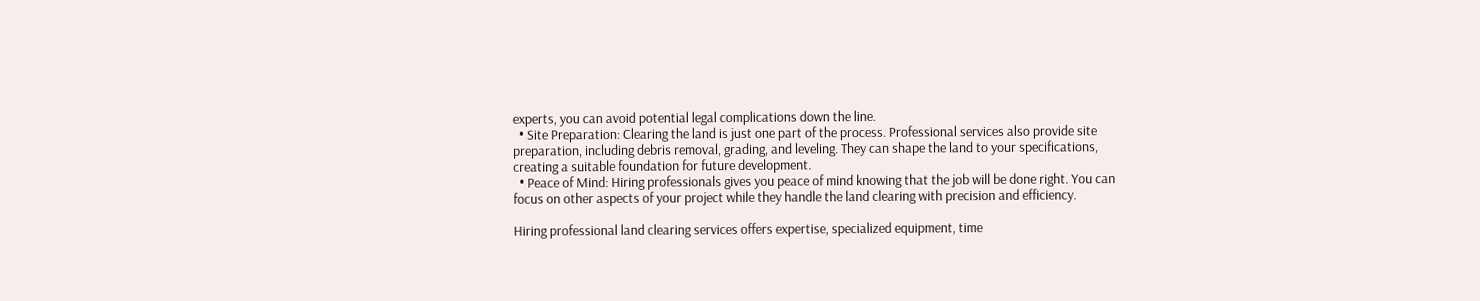experts, you can avoid potential legal complications down the line.
  • Site Preparation: Clearing the land is just one part of the process. Professional services also provide site preparation, including debris removal, grading, and leveling. They can shape the land to your specifications, creating a suitable foundation for future development.
  • Peace of Mind: Hiring professionals gives you peace of mind knowing that the job will be done right. You can focus on other aspects of your project while they handle the land clearing with precision and efficiency.

Hiring professional land clearing services offers expertise, specialized equipment, time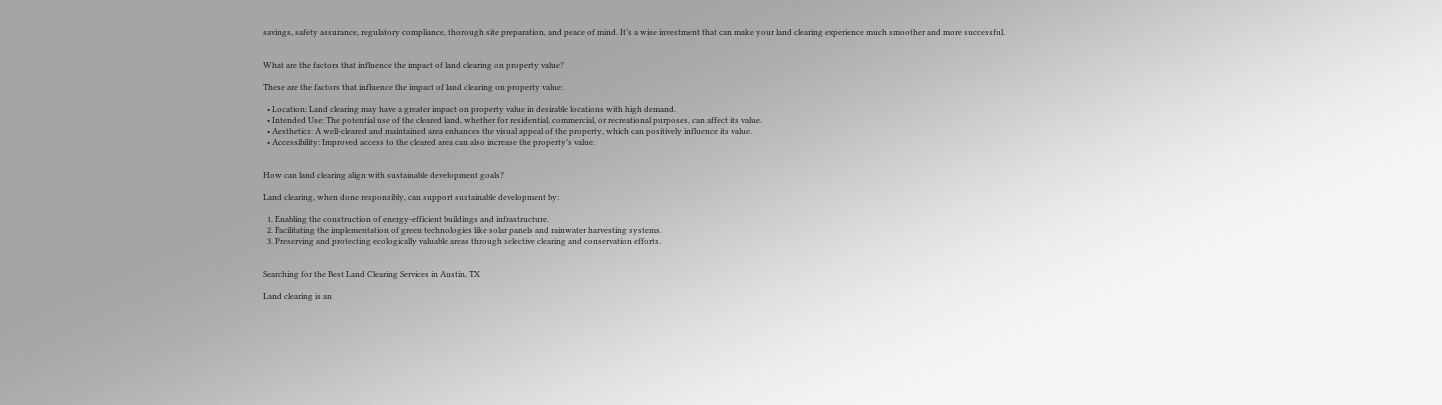savings, safety assurance, regulatory compliance, thorough site preparation, and peace of mind. It’s a wise investment that can make your land clearing experience much smoother and more successful.


What are the factors that influence the impact of land clearing on property value?

These are the factors that influence the impact of land clearing on property value:

  • Location: Land clearing may have a greater impact on property value in desirable locations with high demand.
  • Intended Use: The potential use of the cleared land, whether for residential, commercial, or recreational purposes, can affect its value.
  • Aesthetics: A well-cleared and maintained area enhances the visual appeal of the property, which can positively influence its value.
  • Accessibility: Improved access to the cleared area can also increase the property’s value.


How can land clearing align with sustainable development goals?

Land clearing, when done responsibly, can support sustainable development by:

  1. Enabling the construction of energy-efficient buildings and infrastructure.
  2. Facilitating the implementation of green technologies like solar panels and rainwater harvesting systems.
  3. Preserving and protecting ecologically valuable areas through selective clearing and conservation efforts.


Searching for the Best Land Clearing Services in Austin, TX

Land clearing is an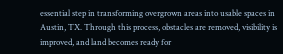essential step in transforming overgrown areas into usable spaces in Austin, TX. Through this process, obstacles are removed, visibility is improved, and land becomes ready for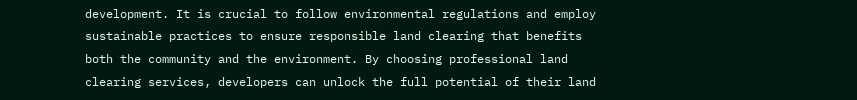development. It is crucial to follow environmental regulations and employ sustainable practices to ensure responsible land clearing that benefits both the community and the environment. By choosing professional land clearing services, developers can unlock the full potential of their land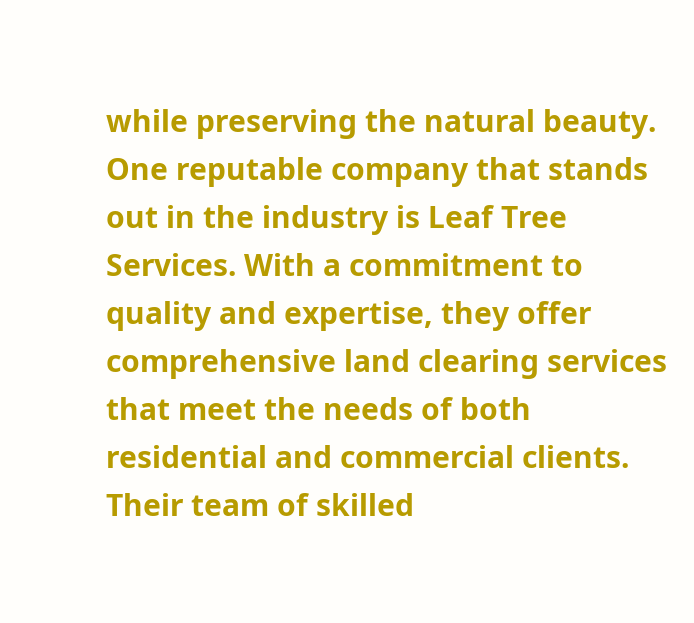while preserving the natural beauty. One reputable company that stands out in the industry is Leaf Tree Services. With a commitment to quality and expertise, they offer comprehensive land clearing services that meet the needs of both residential and commercial clients. Their team of skilled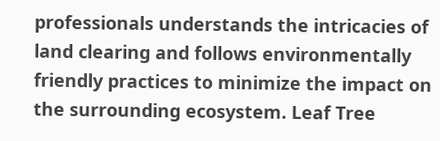professionals understands the intricacies of land clearing and follows environmentally friendly practices to minimize the impact on the surrounding ecosystem. Leaf Tree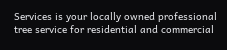Services is your locally owned professional tree service for residential and commercial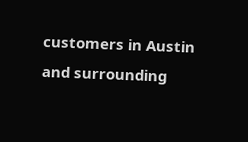customers in Austin and surrounding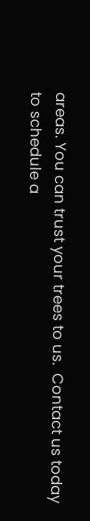areas. You can trust your trees to us.  Contact us today to schedule a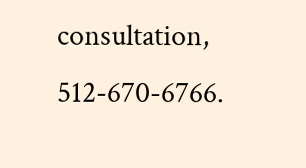consultation, 512-670-6766.